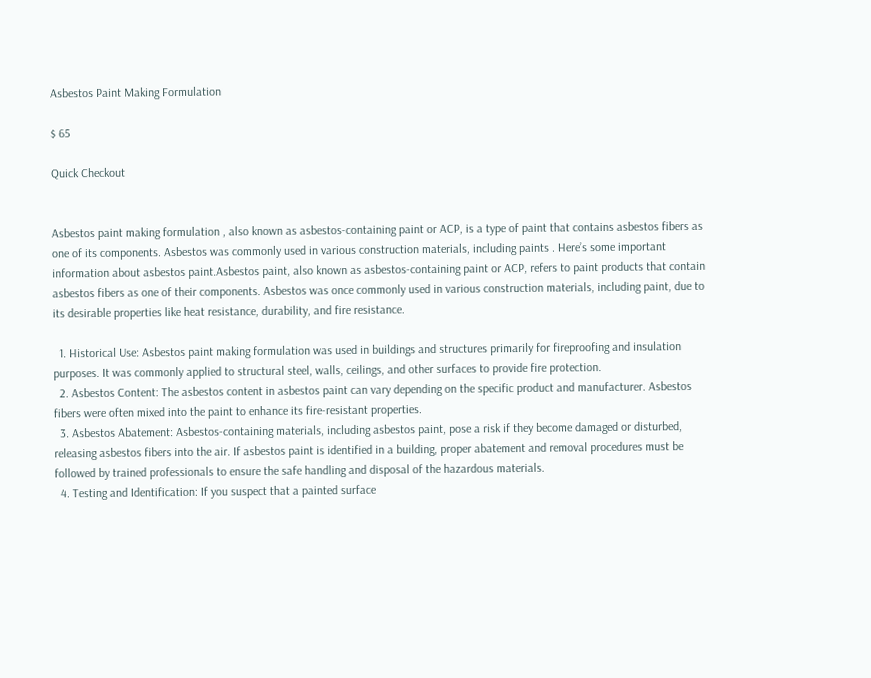Asbestos Paint Making Formulation

$ 65

Quick Checkout


Asbestos paint making formulation , also known as asbestos-containing paint or ACP, is a type of paint that contains asbestos fibers as one of its components. Asbestos was commonly used in various construction materials, including paints . Here’s some important information about asbestos paint.Asbestos paint, also known as asbestos-containing paint or ACP, refers to paint products that contain asbestos fibers as one of their components. Asbestos was once commonly used in various construction materials, including paint, due to its desirable properties like heat resistance, durability, and fire resistance.

  1. Historical Use: Asbestos paint making formulation was used in buildings and structures primarily for fireproofing and insulation purposes. It was commonly applied to structural steel, walls, ceilings, and other surfaces to provide fire protection.
  2. Asbestos Content: The asbestos content in asbestos paint can vary depending on the specific product and manufacturer. Asbestos fibers were often mixed into the paint to enhance its fire-resistant properties.
  3. Asbestos Abatement: Asbestos-containing materials, including asbestos paint, pose a risk if they become damaged or disturbed, releasing asbestos fibers into the air. If asbestos paint is identified in a building, proper abatement and removal procedures must be followed by trained professionals to ensure the safe handling and disposal of the hazardous materials.
  4. Testing and Identification: If you suspect that a painted surface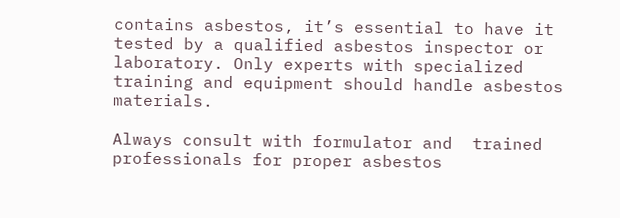contains asbestos, it’s essential to have it tested by a qualified asbestos inspector or laboratory. Only experts with specialized training and equipment should handle asbestos materials.

Always consult with formulator and  trained professionals for proper asbestos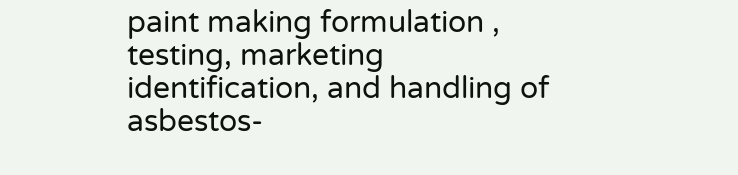paint making formulation , testing, marketing  identification, and handling of asbestos-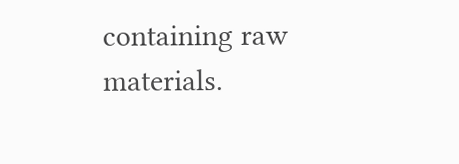containing raw materials.